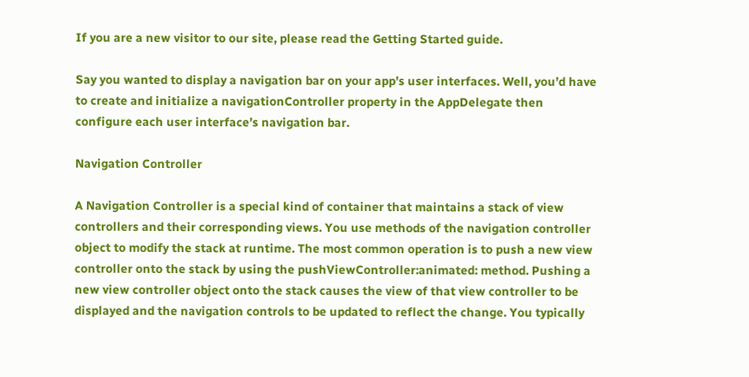If you are a new visitor to our site, please read the Getting Started guide.

Say you wanted to display a navigation bar on your app’s user interfaces. Well, you’d have to create and initialize a navigationController property in the AppDelegate then configure each user interface’s navigation bar.

Navigation Controller

A Navigation Controller is a special kind of container that maintains a stack of view controllers and their corresponding views. You use methods of the navigation controller object to modify the stack at runtime. The most common operation is to push a new view controller onto the stack by using the pushViewController:animated: method. Pushing a new view controller object onto the stack causes the view of that view controller to be displayed and the navigation controls to be updated to reflect the change. You typically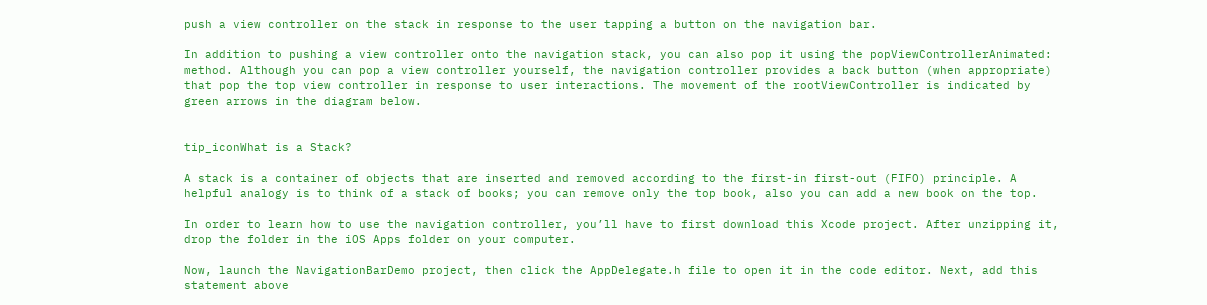push a view controller on the stack in response to the user tapping a button on the navigation bar.

In addition to pushing a view controller onto the navigation stack, you can also pop it using the popViewControllerAnimated: method. Although you can pop a view controller yourself, the navigation controller provides a back button (when appropriate) that pop the top view controller in response to user interactions. The movement of the rootViewController is indicated by green arrows in the diagram below.


tip_iconWhat is a Stack?

A stack is a container of objects that are inserted and removed according to the first-in first-out (FIFO) principle. A helpful analogy is to think of a stack of books; you can remove only the top book, also you can add a new book on the top.

In order to learn how to use the navigation controller, you’ll have to first download this Xcode project. After unzipping it, drop the folder in the iOS Apps folder on your computer.

Now, launch the NavigationBarDemo project, then click the AppDelegate.h file to open it in the code editor. Next, add this statement above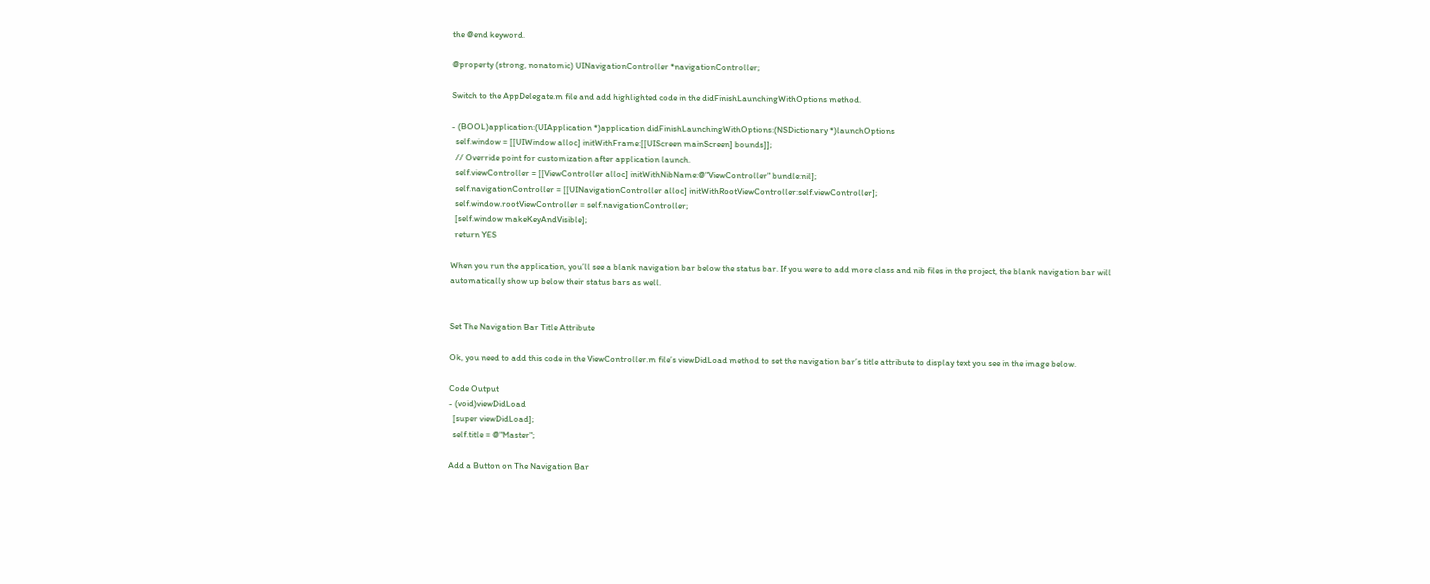the @end keyword.

@property (strong, nonatomic) UINavigationController *navigationController;

Switch to the AppDelegate.m file and add highlighted code in the didFinishLaunchingWithOptions method.

- (BOOL)application:(UIApplication *)application didFinishLaunchingWithOptions:(NSDictionary *)launchOptions
  self.window = [[UIWindow alloc] initWithFrame:[[UIScreen mainScreen] bounds]];
  // Override point for customization after application launch.
  self.viewController = [[ViewController alloc] initWithNibName:@"ViewController" bundle:nil];
  self.navigationController = [[UINavigationController alloc] initWithRootViewController:self.viewController];
  self.window.rootViewController = self.navigationController;
  [self.window makeKeyAndVisible];
  return YES

When you run the application, you’ll see a blank navigation bar below the status bar. If you were to add more class and nib files in the project, the blank navigation bar will automatically show up below their status bars as well.


Set The Navigation Bar Title Attribute

Ok, you need to add this code in the ViewController.m file’s viewDidLoad method to set the navigation bar’s title attribute to display text you see in the image below.

Code Output
- (void)viewDidLoad
  [super viewDidLoad];
  self.title = @"Master";

Add a Button on The Navigation Bar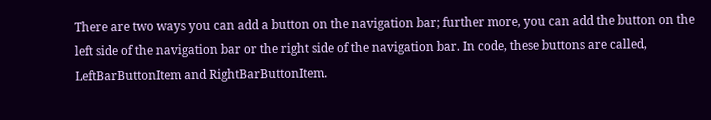There are two ways you can add a button on the navigation bar; further more, you can add the button on the left side of the navigation bar or the right side of the navigation bar. In code, these buttons are called, LeftBarButtonItem and RightBarButtonItem.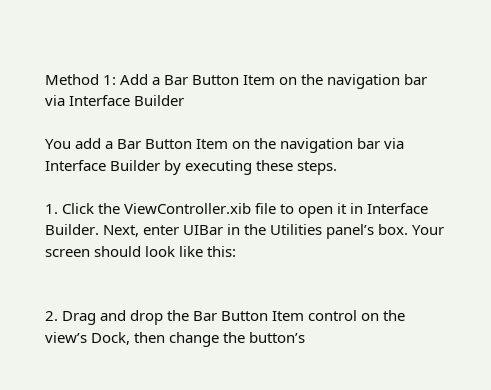Method 1: Add a Bar Button Item on the navigation bar via Interface Builder

You add a Bar Button Item on the navigation bar via Interface Builder by executing these steps.

1. Click the ViewController.xib file to open it in Interface Builder. Next, enter UIBar in the Utilities panel’s box. Your screen should look like this:


2. Drag and drop the Bar Button Item control on the view’s Dock, then change the button’s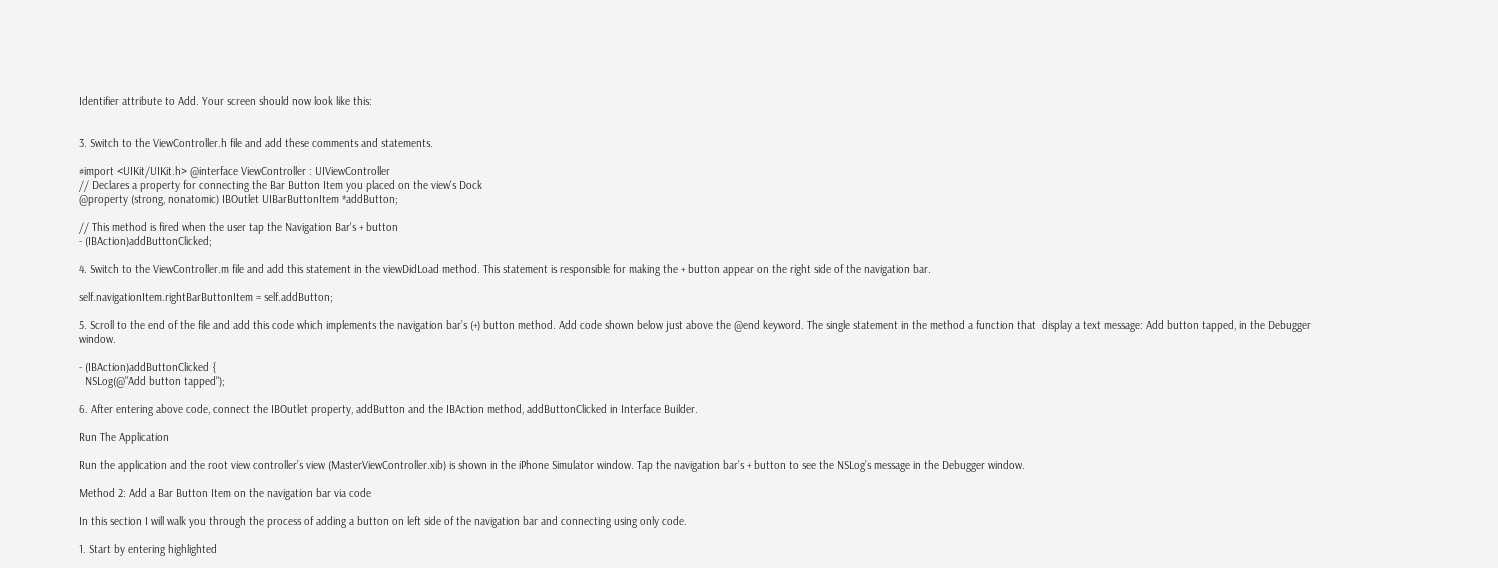Identifier attribute to Add. Your screen should now look like this:


3. Switch to the ViewController.h file and add these comments and statements.

#import <UIKit/UIKit.h> @interface ViewController : UIViewController
// Declares a property for connecting the Bar Button Item you placed on the view's Dock
@property (strong, nonatomic) IBOutlet UIBarButtonItem *addButton;

// This method is fired when the user tap the Navigation Bar's + button
- (IBAction)addButtonClicked;

4. Switch to the ViewController.m file and add this statement in the viewDidLoad method. This statement is responsible for making the + button appear on the right side of the navigation bar.

self.navigationItem.rightBarButtonItem = self.addButton;

5. Scroll to the end of the file and add this code which implements the navigation bar’s (+) button method. Add code shown below just above the @end keyword. The single statement in the method a function that  display a text message: Add button tapped, in the Debugger window.

- (IBAction)addButtonClicked {
  NSLog(@"Add button tapped");

6. After entering above code, connect the IBOutlet property, addButton and the IBAction method, addButtonClicked in Interface Builder.

Run The Application

Run the application and the root view controller’s view (MasterViewController.xib) is shown in the iPhone Simulator window. Tap the navigation bar’s + button to see the NSLog’s message in the Debugger window.

Method 2: Add a Bar Button Item on the navigation bar via code

In this section I will walk you through the process of adding a button on left side of the navigation bar and connecting using only code.

1. Start by entering highlighted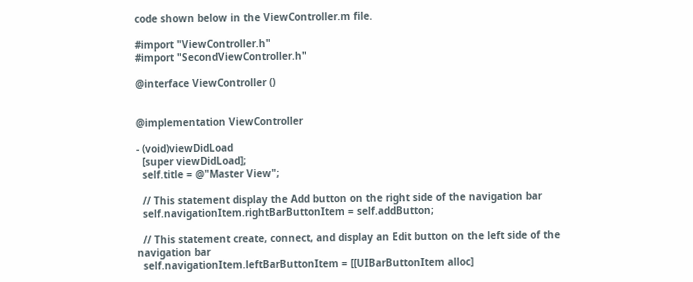code shown below in the ViewController.m file.

#import "ViewController.h"
#import "SecondViewController.h"

@interface ViewController ()


@implementation ViewController

- (void)viewDidLoad
  [super viewDidLoad];
  self.title = @"Master View";

  // This statement display the Add button on the right side of the navigation bar
  self.navigationItem.rightBarButtonItem = self.addButton;

  // This statement create, connect, and display an Edit button on the left side of the navigation bar
  self.navigationItem.leftBarButtonItem = [[UIBarButtonItem alloc]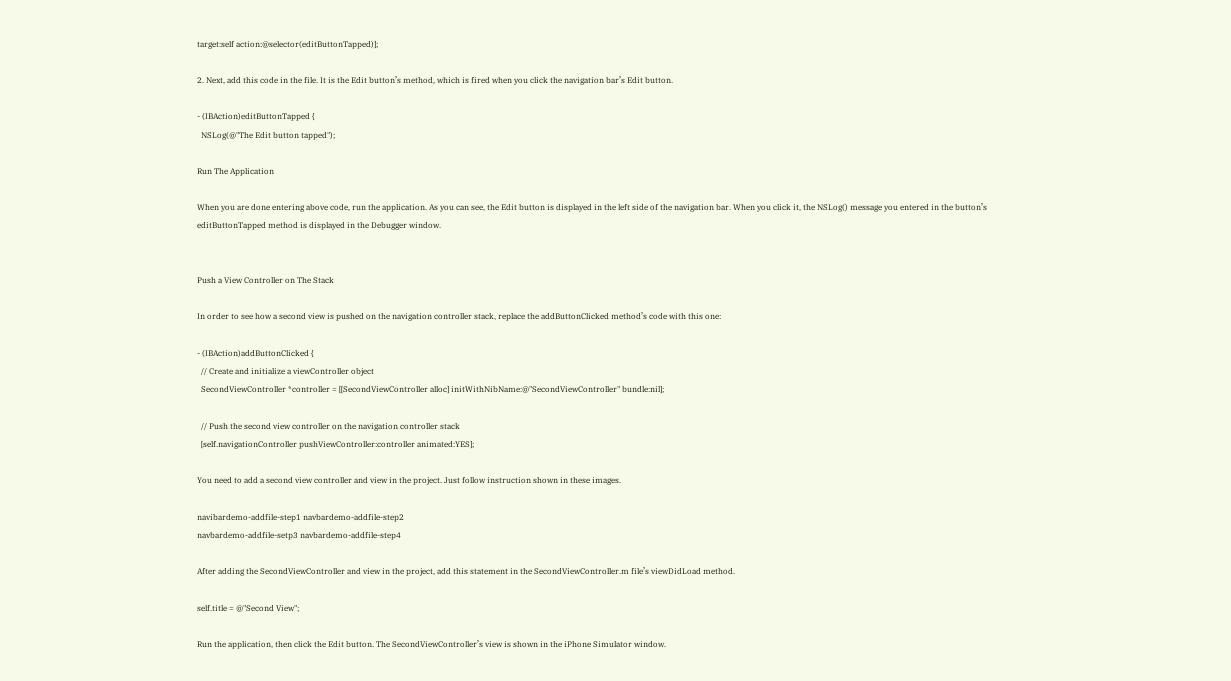target:self action:@selector(editButtonTapped)];

2. Next, add this code in the file. It is the Edit button’s method, which is fired when you click the navigation bar’s Edit button.

- (IBAction)editButtonTapped {
  NSLog(@"The Edit button tapped");

Run The Application

When you are done entering above code, run the application. As you can see, the Edit button is displayed in the left side of the navigation bar. When you click it, the NSLog() message you entered in the button’s editButtonTapped method is displayed in the Debugger window.


Push a View Controller on The Stack

In order to see how a second view is pushed on the navigation controller stack, replace the addButtonClicked method’s code with this one:

- (IBAction)addButtonClicked {
  // Create and initialize a viewController object
  SecondViewController *controller = [[SecondViewController alloc] initWithNibName:@"SecondViewController" bundle:nil];

  // Push the second view controller on the navigation controller stack
  [self.navigationController pushViewController:controller animated:YES];

You need to add a second view controller and view in the project. Just follow instruction shown in these images.

navibardemo-addfile-step1 navbardemo-addfile-step2
navbardemo-addfile-setp3 navbardemo-addfile-step4

After adding the SecondViewController and view in the project, add this statement in the SecondViewController.m file’s viewDidLoad method.

self.title = @"Second View";

Run the application, then click the Edit button. The SecondViewController’s view is shown in the iPhone Simulator window.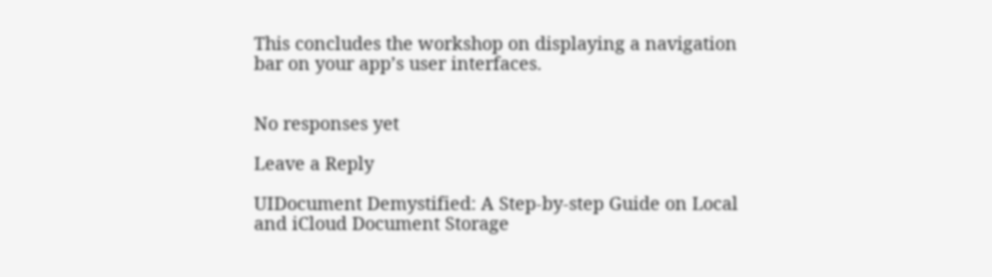This concludes the workshop on displaying a navigation bar on your app’s user interfaces.


No responses yet

Leave a Reply

UIDocument Demystified: A Step-by-step Guide on Local and iCloud Document Storage